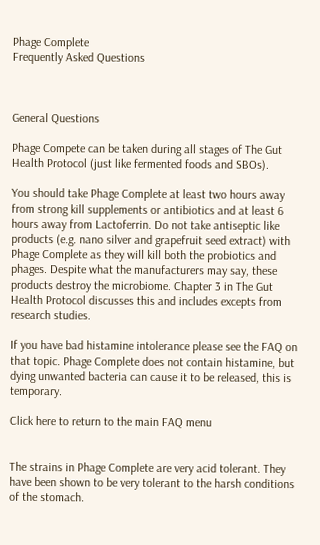Phage Complete
Frequently Asked Questions



General Questions

Phage Compete can be taken during all stages of The Gut Health Protocol (just like fermented foods and SBOs).

You should take Phage Complete at least two hours away from strong kill supplements or antibiotics and at least 6 hours away from Lactoferrin. Do not take antiseptic like products (e.g. nano silver and grapefruit seed extract) with Phage Complete as they will kill both the probiotics and phages. Despite what the manufacturers may say, these products destroy the microbiome. Chapter 3 in The Gut Health Protocol discusses this and includes excepts from research studies.

If you have bad histamine intolerance please see the FAQ on that topic. Phage Complete does not contain histamine, but dying unwanted bacteria can cause it to be released, this is temporary.

Click here to return to the main FAQ menu


The strains in Phage Complete are very acid tolerant. They have been shown to be very tolerant to the harsh conditions of the stomach.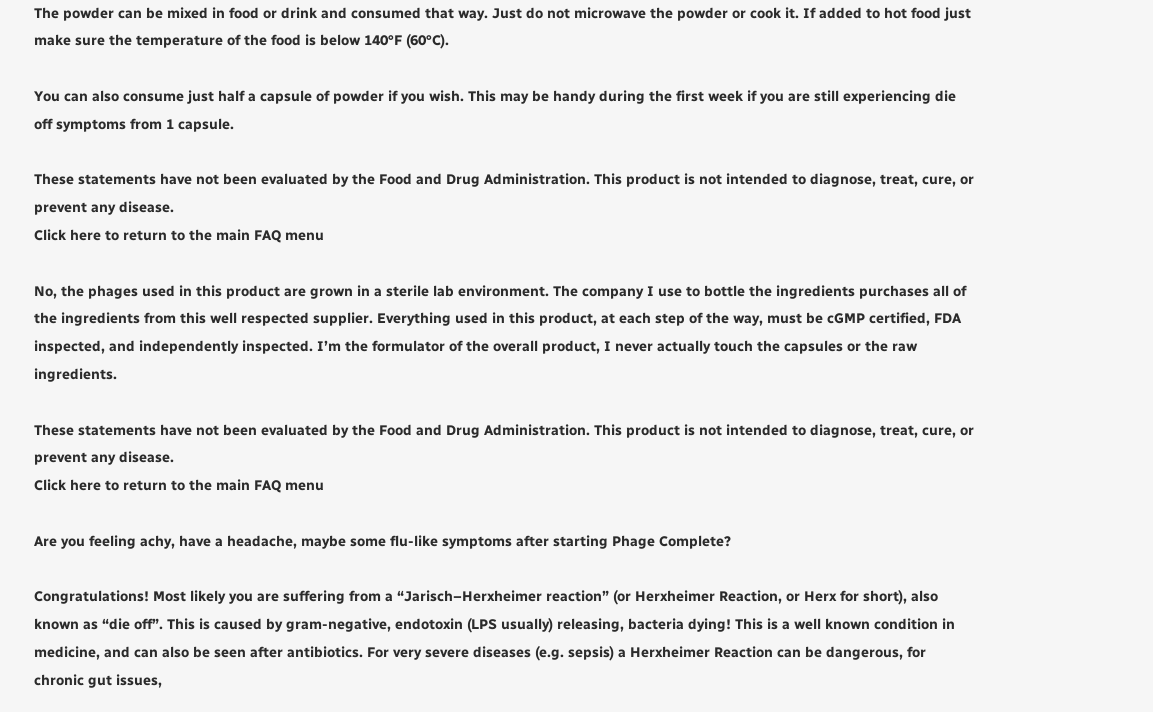The powder can be mixed in food or drink and consumed that way. Just do not microwave the powder or cook it. If added to hot food just make sure the temperature of the food is below 140°F (60°C).

You can also consume just half a capsule of powder if you wish. This may be handy during the first week if you are still experiencing die off symptoms from 1 capsule.

These statements have not been evaluated by the Food and Drug Administration. This product is not intended to diagnose, treat, cure, or prevent any disease.
Click here to return to the main FAQ menu

No, the phages used in this product are grown in a sterile lab environment. The company I use to bottle the ingredients purchases all of the ingredients from this well respected supplier. Everything used in this product, at each step of the way, must be cGMP certified, FDA inspected, and independently inspected. I’m the formulator of the overall product, I never actually touch the capsules or the raw ingredients.

These statements have not been evaluated by the Food and Drug Administration. This product is not intended to diagnose, treat, cure, or prevent any disease.
Click here to return to the main FAQ menu

Are you feeling achy, have a headache, maybe some flu-like symptoms after starting Phage Complete?

Congratulations! Most likely you are suffering from a “Jarisch–Herxheimer reaction” (or Herxheimer Reaction, or Herx for short), also known as “die off”. This is caused by gram-negative, endotoxin (LPS usually) releasing, bacteria dying! This is a well known condition in medicine, and can also be seen after antibiotics. For very severe diseases (e.g. sepsis) a Herxheimer Reaction can be dangerous, for chronic gut issues,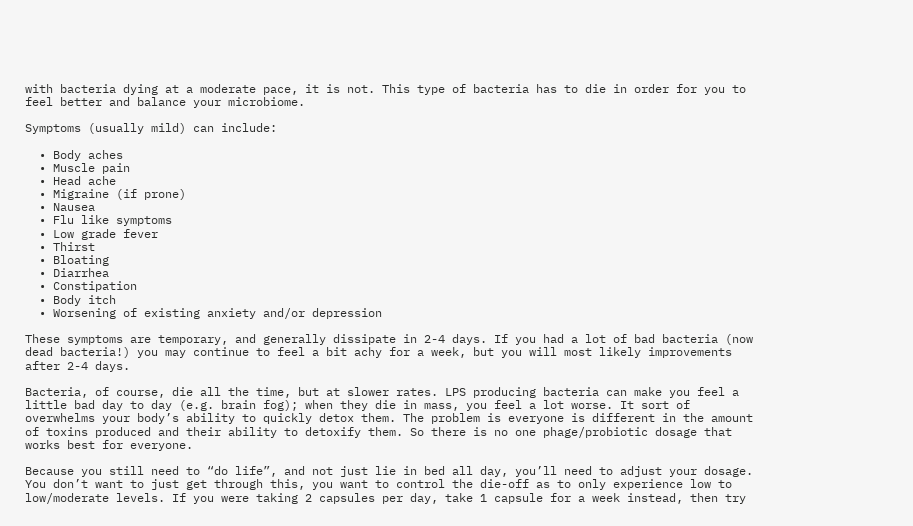with bacteria dying at a moderate pace, it is not. This type of bacteria has to die in order for you to feel better and balance your microbiome.

Symptoms (usually mild) can include:

  • Body aches
  • Muscle pain
  • Head ache
  • Migraine (if prone)
  • Nausea
  • Flu like symptoms
  • Low grade fever
  • Thirst
  • Bloating
  • Diarrhea
  • Constipation
  • Body itch
  • Worsening of existing anxiety and/or depression

These symptoms are temporary, and generally dissipate in 2-4 days. If you had a lot of bad bacteria (now dead bacteria!) you may continue to feel a bit achy for a week, but you will most likely improvements after 2-4 days.

Bacteria, of course, die all the time, but at slower rates. LPS producing bacteria can make you feel a little bad day to day (e.g. brain fog); when they die in mass, you feel a lot worse. It sort of overwhelms your body’s ability to quickly detox them. The problem is everyone is different in the amount of toxins produced and their ability to detoxify them. So there is no one phage/probiotic dosage that works best for everyone.

Because you still need to “do life”, and not just lie in bed all day, you’ll need to adjust your dosage. You don’t want to just get through this, you want to control the die-off as to only experience low to low/moderate levels. If you were taking 2 capsules per day, take 1 capsule for a week instead, then try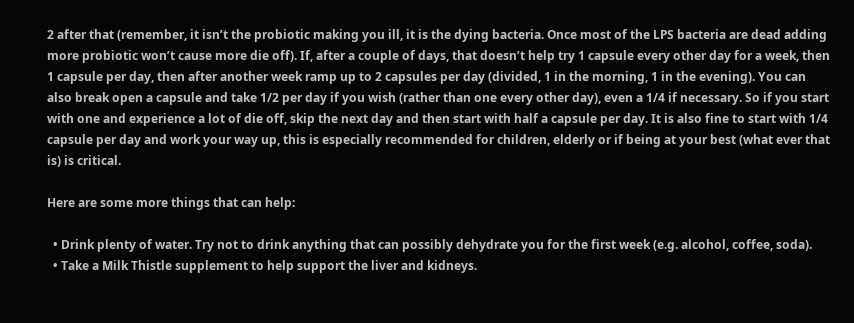2 after that (remember, it isn’t the probiotic making you ill, it is the dying bacteria. Once most of the LPS bacteria are dead adding more probiotic won’t cause more die off). If, after a couple of days, that doesn’t help try 1 capsule every other day for a week, then 1 capsule per day, then after another week ramp up to 2 capsules per day (divided, 1 in the morning, 1 in the evening). You can also break open a capsule and take 1/2 per day if you wish (rather than one every other day), even a 1/4 if necessary. So if you start with one and experience a lot of die off, skip the next day and then start with half a capsule per day. It is also fine to start with 1/4 capsule per day and work your way up, this is especially recommended for children, elderly or if being at your best (what ever that is) is critical.

Here are some more things that can help:

  • Drink plenty of water. Try not to drink anything that can possibly dehydrate you for the first week (e.g. alcohol, coffee, soda).
  • Take a Milk Thistle supplement to help support the liver and kidneys.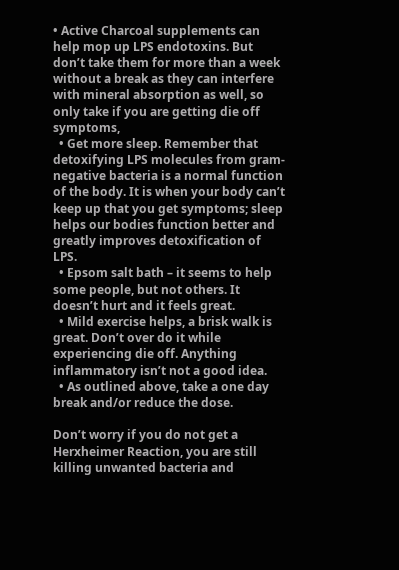• Active Charcoal supplements can help mop up LPS endotoxins. But don’t take them for more than a week without a break as they can interfere with mineral absorption as well, so only take if you are getting die off symptoms,
  • Get more sleep. Remember that detoxifying LPS molecules from gram-negative bacteria is a normal function of the body. It is when your body can’t keep up that you get symptoms; sleep helps our bodies function better and greatly improves detoxification of LPS.
  • Epsom salt bath – it seems to help some people, but not others. It doesn’t hurt and it feels great.
  • Mild exercise helps, a brisk walk is great. Don’t over do it while experiencing die off. Anything inflammatory isn’t not a good idea.
  • As outlined above, take a one day break and/or reduce the dose.

Don’t worry if you do not get a Herxheimer Reaction, you are still killing unwanted bacteria and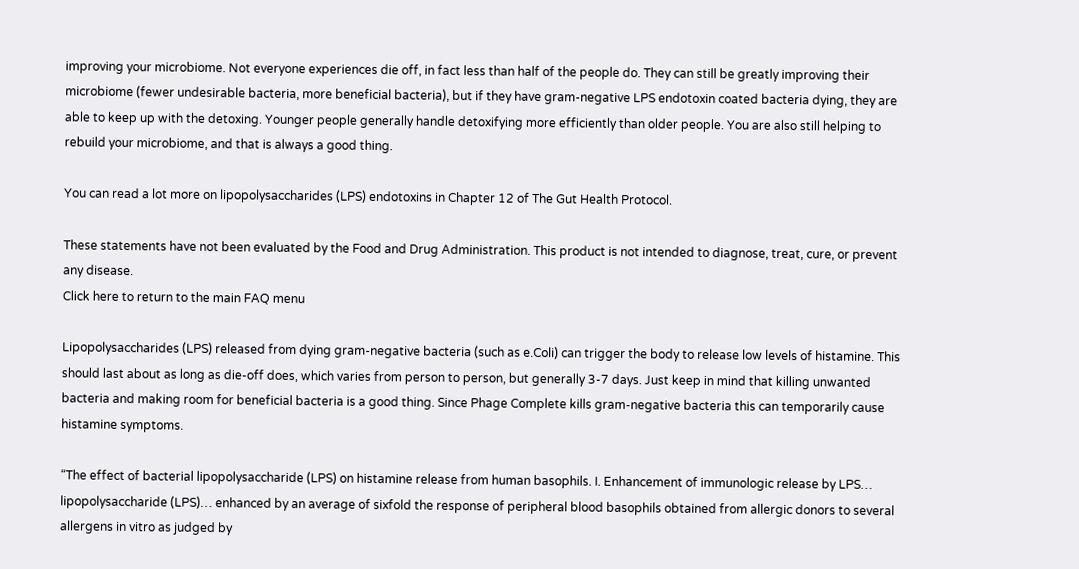improving your microbiome. Not everyone experiences die off, in fact less than half of the people do. They can still be greatly improving their microbiome (fewer undesirable bacteria, more beneficial bacteria), but if they have gram-negative LPS endotoxin coated bacteria dying, they are able to keep up with the detoxing. Younger people generally handle detoxifying more efficiently than older people. You are also still helping to rebuild your microbiome, and that is always a good thing.

You can read a lot more on lipopolysaccharides (LPS) endotoxins in Chapter 12 of The Gut Health Protocol.

These statements have not been evaluated by the Food and Drug Administration. This product is not intended to diagnose, treat, cure, or prevent any disease.
Click here to return to the main FAQ menu

Lipopolysaccharides (LPS) released from dying gram-negative bacteria (such as e.Coli) can trigger the body to release low levels of histamine. This should last about as long as die-off does, which varies from person to person, but generally 3-7 days. Just keep in mind that killing unwanted bacteria and making room for beneficial bacteria is a good thing. Since Phage Complete kills gram-negative bacteria this can temporarily cause histamine symptoms.

“The effect of bacterial lipopolysaccharide (LPS) on histamine release from human basophils. I. Enhancement of immunologic release by LPS… lipopolysaccharide (LPS)… enhanced by an average of sixfold the response of peripheral blood basophils obtained from allergic donors to several allergens in vitro as judged by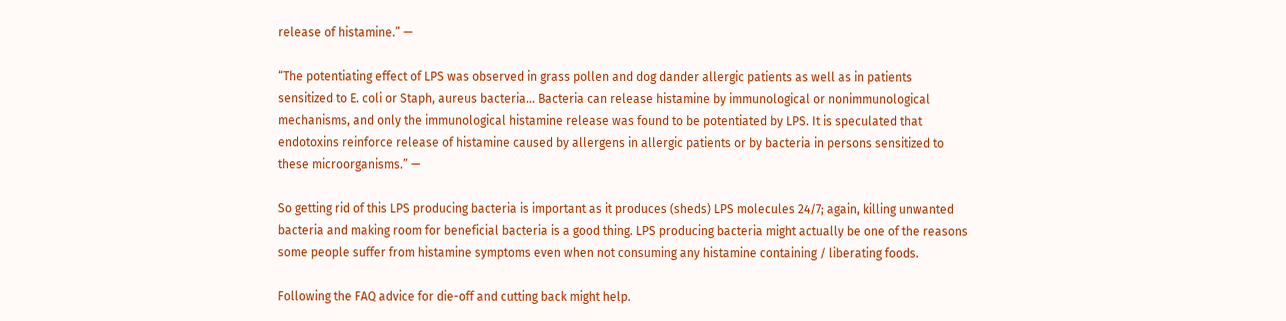release of histamine.” —

“The potentiating effect of LPS was observed in grass pollen and dog dander allergic patients as well as in patients sensitized to E. coli or Staph, aureus bacteria… Bacteria can release histamine by immunological or nonimmunological mechanisms, and only the immunological histamine release was found to be potentiated by LPS. It is speculated that endotoxins reinforce release of histamine caused by allergens in allergic patients or by bacteria in persons sensitized to these microorganisms.” —

So getting rid of this LPS producing bacteria is important as it produces (sheds) LPS molecules 24/7; again, killing unwanted bacteria and making room for beneficial bacteria is a good thing. LPS producing bacteria might actually be one of the reasons some people suffer from histamine symptoms even when not consuming any histamine containing / liberating foods.

Following the FAQ advice for die-off and cutting back might help.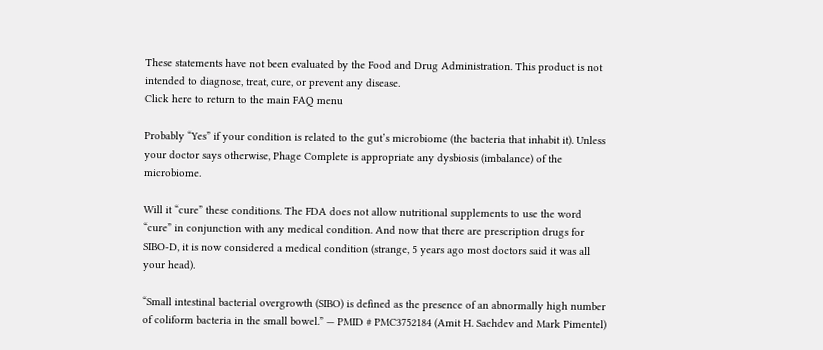These statements have not been evaluated by the Food and Drug Administration. This product is not intended to diagnose, treat, cure, or prevent any disease.
Click here to return to the main FAQ menu

Probably “Yes” if your condition is related to the gut’s microbiome (the bacteria that inhabit it). Unless your doctor says otherwise, Phage Complete is appropriate any dysbiosis (imbalance) of the microbiome.

Will it “cure” these conditions. The FDA does not allow nutritional supplements to use the word “cure” in conjunction with any medical condition. And now that there are prescription drugs for SIBO-D, it is now considered a medical condition (strange, 5 years ago most doctors said it was all your head).

“Small intestinal bacterial overgrowth (SIBO) is defined as the presence of an abnormally high number of coliform bacteria in the small bowel.” — PMID # PMC3752184 (Amit H. Sachdev and Mark Pimentel)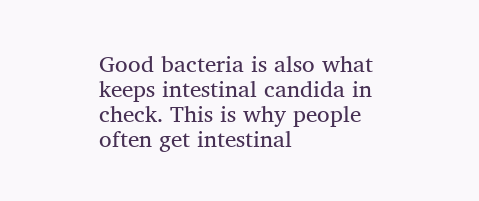Good bacteria is also what keeps intestinal candida in check. This is why people often get intestinal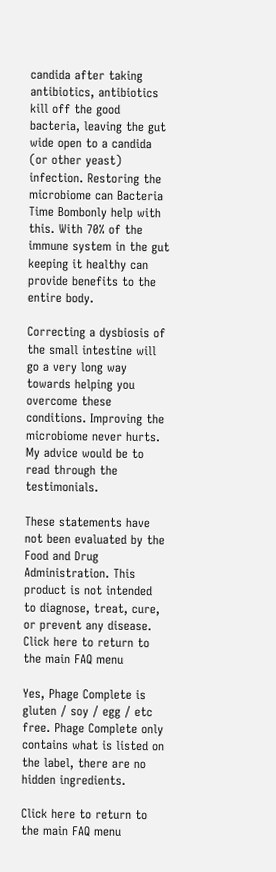candida after taking antibiotics, antibiotics kill off the good bacteria, leaving the gut wide open to a candida (or other yeast) infection. Restoring the microbiome can Bacteria Time Bombonly help with this. With 70% of the immune system in the gut keeping it healthy can provide benefits to the entire body.

Correcting a dysbiosis of the small intestine will go a very long way towards helping you overcome these conditions. Improving the microbiome never hurts. My advice would be to read through the testimonials.

These statements have not been evaluated by the Food and Drug Administration. This product is not intended to diagnose, treat, cure, or prevent any disease.
Click here to return to the main FAQ menu

Yes, Phage Complete is gluten / soy / egg / etc free. Phage Complete only contains what is listed on the label, there are no hidden ingredients.

Click here to return to the main FAQ menu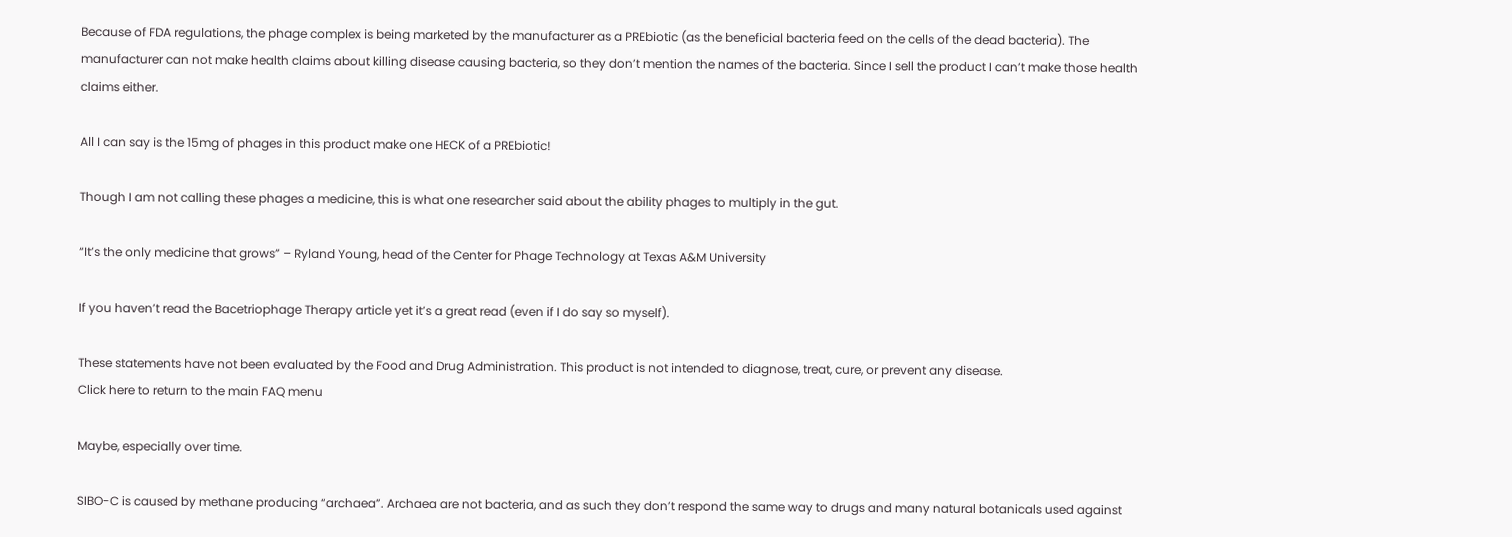Because of FDA regulations, the phage complex is being marketed by the manufacturer as a PREbiotic (as the beneficial bacteria feed on the cells of the dead bacteria). The manufacturer can not make health claims about killing disease causing bacteria, so they don’t mention the names of the bacteria. Since I sell the product I can’t make those health claims either.

All I can say is the 15mg of phages in this product make one HECK of a PREbiotic!

Though I am not calling these phages a medicine, this is what one researcher said about the ability phages to multiply in the gut.

“It’s the only medicine that grows” – Ryland Young, head of the Center for Phage Technology at Texas A&M University

If you haven’t read the Bacetriophage Therapy article yet it’s a great read (even if I do say so myself).

These statements have not been evaluated by the Food and Drug Administration. This product is not intended to diagnose, treat, cure, or prevent any disease.
Click here to return to the main FAQ menu

Maybe, especially over time.

SIBO-C is caused by methane producing “archaea”. Archaea are not bacteria, and as such they don’t respond the same way to drugs and many natural botanicals used against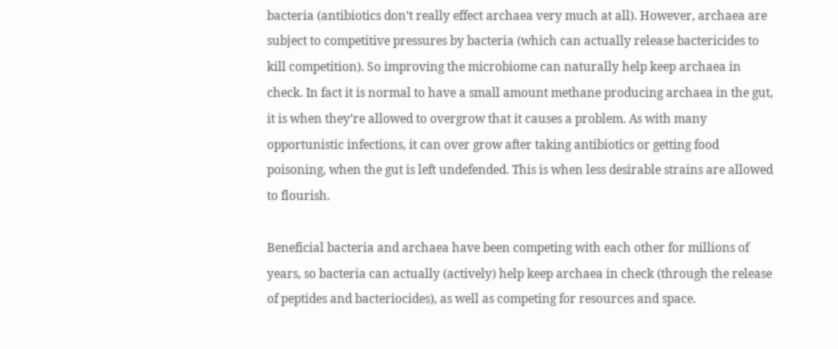bacteria (antibiotics don’t really effect archaea very much at all). However, archaea are subject to competitive pressures by bacteria (which can actually release bactericides to kill competition). So improving the microbiome can naturally help keep archaea in check. In fact it is normal to have a small amount methane producing archaea in the gut, it is when they’re allowed to overgrow that it causes a problem. As with many opportunistic infections, it can over grow after taking antibiotics or getting food poisoning, when the gut is left undefended. This is when less desirable strains are allowed to flourish.

Beneficial bacteria and archaea have been competing with each other for millions of years, so bacteria can actually (actively) help keep archaea in check (through the release of peptides and bacteriocides), as well as competing for resources and space.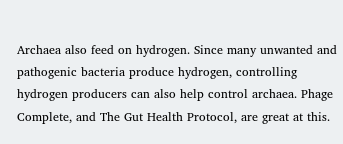Archaea also feed on hydrogen. Since many unwanted and pathogenic bacteria produce hydrogen, controlling hydrogen producers can also help control archaea. Phage Complete, and The Gut Health Protocol, are great at this.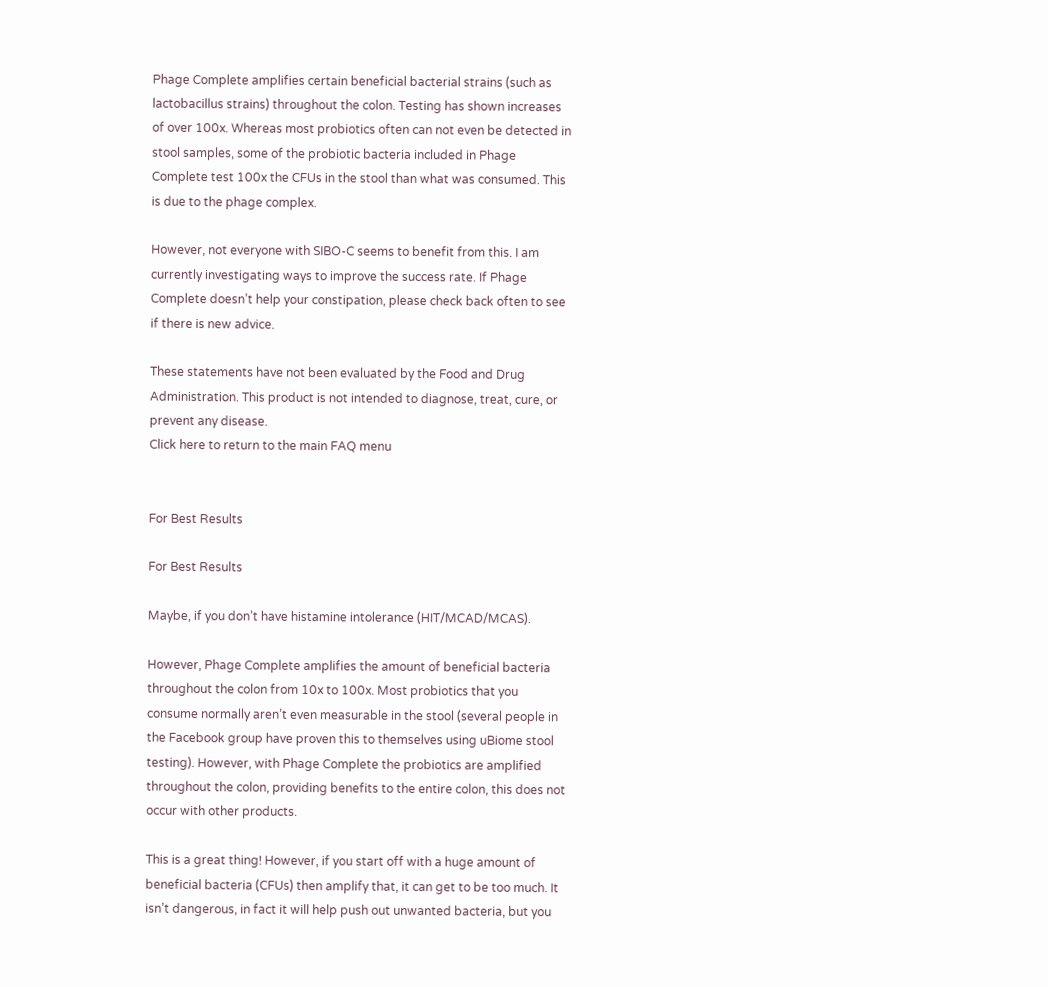Phage Complete amplifies certain beneficial bacterial strains (such as lactobacillus strains) throughout the colon. Testing has shown increases of over 100x. Whereas most probiotics often can not even be detected in stool samples, some of the probiotic bacteria included in Phage Complete test 100x the CFUs in the stool than what was consumed. This is due to the phage complex.

However, not everyone with SIBO-C seems to benefit from this. I am currently investigating ways to improve the success rate. If Phage Complete doesn’t help your constipation, please check back often to see if there is new advice.

These statements have not been evaluated by the Food and Drug Administration. This product is not intended to diagnose, treat, cure, or prevent any disease.
Click here to return to the main FAQ menu


For Best Results

For Best Results

Maybe, if you don’t have histamine intolerance (HIT/MCAD/MCAS).

However, Phage Complete amplifies the amount of beneficial bacteria throughout the colon from 10x to 100x. Most probiotics that you consume normally aren’t even measurable in the stool (several people in the Facebook group have proven this to themselves using uBiome stool testing). However, with Phage Complete the probiotics are amplified throughout the colon, providing benefits to the entire colon, this does not occur with other products.

This is a great thing! However, if you start off with a huge amount of beneficial bacteria (CFUs) then amplify that, it can get to be too much. It isn’t dangerous, in fact it will help push out unwanted bacteria, but you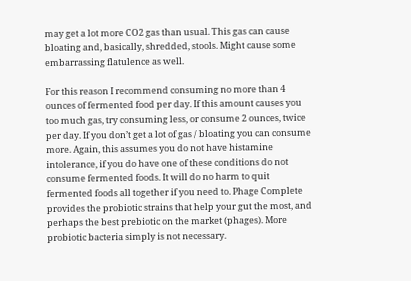may get a lot more CO2 gas than usual. This gas can cause bloating and, basically, shredded, stools. Might cause some embarrassing flatulence as well.

For this reason I recommend consuming no more than 4 ounces of fermented food per day. If this amount causes you too much gas, try consuming less, or consume 2 ounces, twice per day. If you don’t get a lot of gas / bloating you can consume more. Again, this assumes you do not have histamine intolerance, if you do have one of these conditions do not consume fermented foods. It will do no harm to quit fermented foods all together if you need to. Phage Complete provides the probiotic strains that help your gut the most, and perhaps the best prebiotic on the market (phages). More probiotic bacteria simply is not necessary.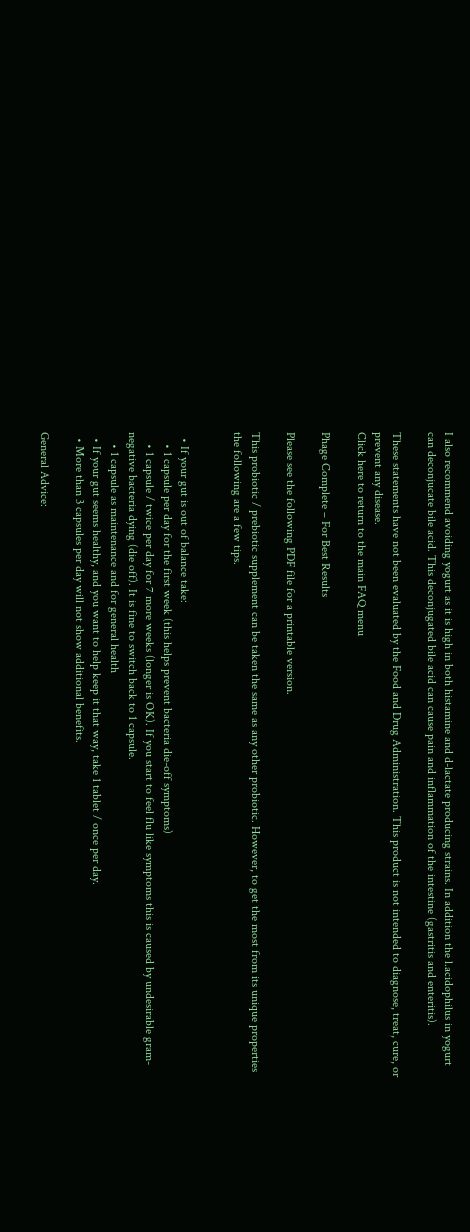I also recommend avoiding yogurt as it is high in both histamine and d-lactate producing strains. In addition the l.acidophilus in yogurt can deconjucate bile acid. This deconjugated bile acid can cause pain and inflammation of the intestine (gastritis and enteritis).

These statements have not been evaluated by the Food and Drug Administration. This product is not intended to diagnose, treat, cure, or prevent any disease.
Click here to return to the main FAQ menu

Phage Complete – For Best Results

Please see the following PDF file for a printable version.

This probiotic / prebiotic supplement can be taken the same as any other probiotic. However, to get the most from its unique properties the following are a few tips.


  • If your gut is out of balance take:
    • 1 capsule per day for the first week (this helps prevent bacteria die-off symptoms)
    • 1 capsule / twice per day for 7 more weeks (longer is OK). If you start to feel flu like symptoms this is caused by undesirable gram-negative bacteria dying (die off). It is fine to switch back to 1 capsule.
    • 1 capsule as maintenance and for general health
  • If your gut seems healthy, and you want to help keep it that way, take 1 tablet / once per day.
  • More than 3 capsules per day will not show additional benefits.

General Advice: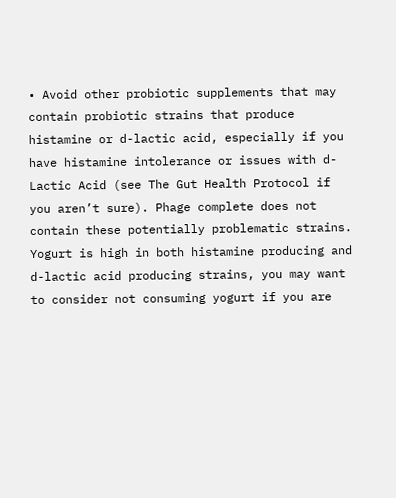• Avoid other probiotic supplements that may contain probiotic strains that produce histamine or d-lactic acid, especially if you have histamine intolerance or issues with d-Lactic Acid (see The Gut Health Protocol if you aren’t sure). Phage complete does not contain these potentially problematic strains. Yogurt is high in both histamine producing and d-lactic acid producing strains, you may want to consider not consuming yogurt if you are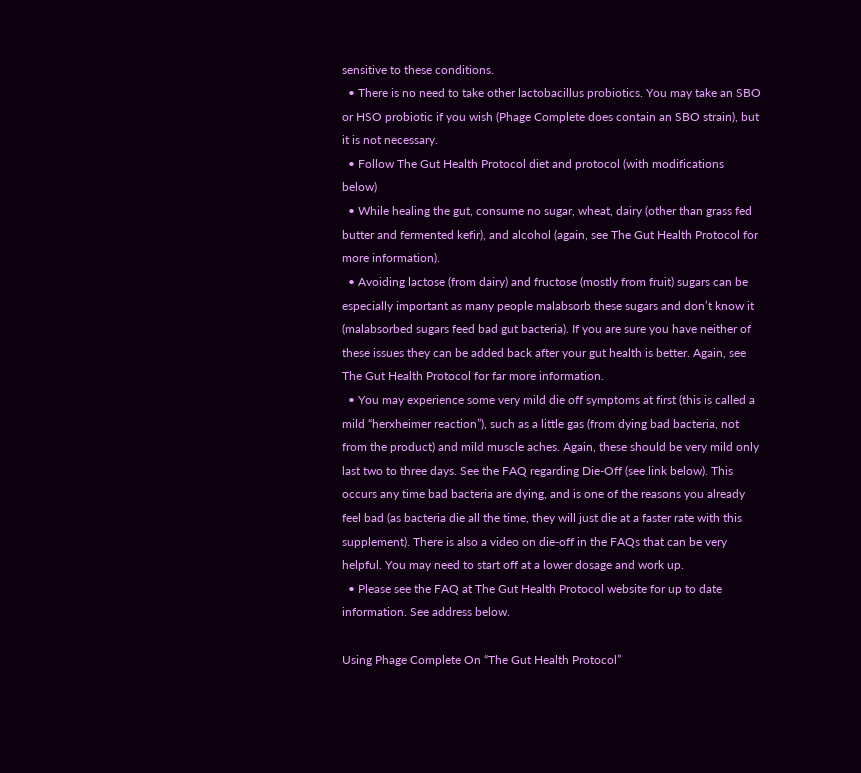sensitive to these conditions.
  • There is no need to take other lactobacillus probiotics. You may take an SBO or HSO probiotic if you wish (Phage Complete does contain an SBO strain), but it is not necessary.
  • Follow The Gut Health Protocol diet and protocol (with modifications below)
  • While healing the gut, consume no sugar, wheat, dairy (other than grass fed butter and fermented kefir), and alcohol (again, see The Gut Health Protocol for more information).
  • Avoiding lactose (from dairy) and fructose (mostly from fruit) sugars can be especially important as many people malabsorb these sugars and don’t know it (malabsorbed sugars feed bad gut bacteria). If you are sure you have neither of these issues they can be added back after your gut health is better. Again, see The Gut Health Protocol for far more information.
  • You may experience some very mild die off symptoms at first (this is called a mild “herxheimer reaction”), such as a little gas (from dying bad bacteria, not from the product) and mild muscle aches. Again, these should be very mild only last two to three days. See the FAQ regarding Die-Off (see link below). This occurs any time bad bacteria are dying, and is one of the reasons you already feel bad (as bacteria die all the time, they will just die at a faster rate with this supplement). There is also a video on die-off in the FAQs that can be very helpful. You may need to start off at a lower dosage and work up.
  • Please see the FAQ at The Gut Health Protocol website for up to date information. See address below.

Using Phage Complete On “The Gut Health Protocol”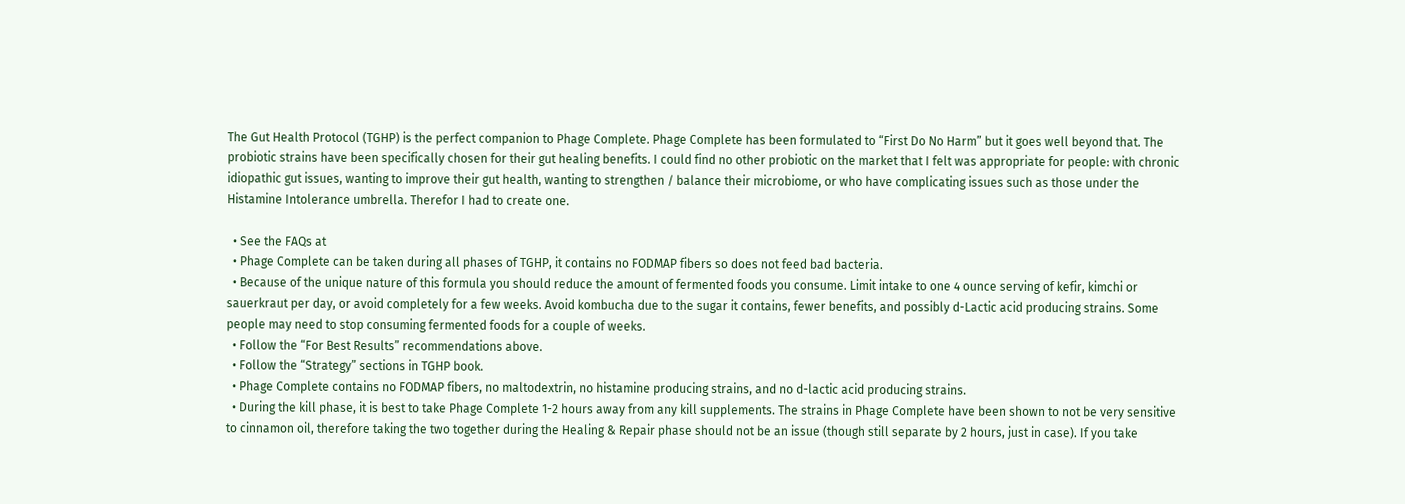The Gut Health Protocol (TGHP) is the perfect companion to Phage Complete. Phage Complete has been formulated to “First Do No Harm” but it goes well beyond that. The probiotic strains have been specifically chosen for their gut healing benefits. I could find no other probiotic on the market that I felt was appropriate for people: with chronic idiopathic gut issues, wanting to improve their gut health, wanting to strengthen / balance their microbiome, or who have complicating issues such as those under the Histamine Intolerance umbrella. Therefor I had to create one.

  • See the FAQs at
  • Phage Complete can be taken during all phases of TGHP, it contains no FODMAP fibers so does not feed bad bacteria.
  • Because of the unique nature of this formula you should reduce the amount of fermented foods you consume. Limit intake to one 4 ounce serving of kefir, kimchi or sauerkraut per day, or avoid completely for a few weeks. Avoid kombucha due to the sugar it contains, fewer benefits, and possibly d-Lactic acid producing strains. Some people may need to stop consuming fermented foods for a couple of weeks.
  • Follow the “For Best Results” recommendations above.
  • Follow the “Strategy” sections in TGHP book.
  • Phage Complete contains no FODMAP fibers, no maltodextrin, no histamine producing strains, and no d-lactic acid producing strains.
  • During the kill phase, it is best to take Phage Complete 1-2 hours away from any kill supplements. The strains in Phage Complete have been shown to not be very sensitive to cinnamon oil, therefore taking the two together during the Healing & Repair phase should not be an issue (though still separate by 2 hours, just in case). If you take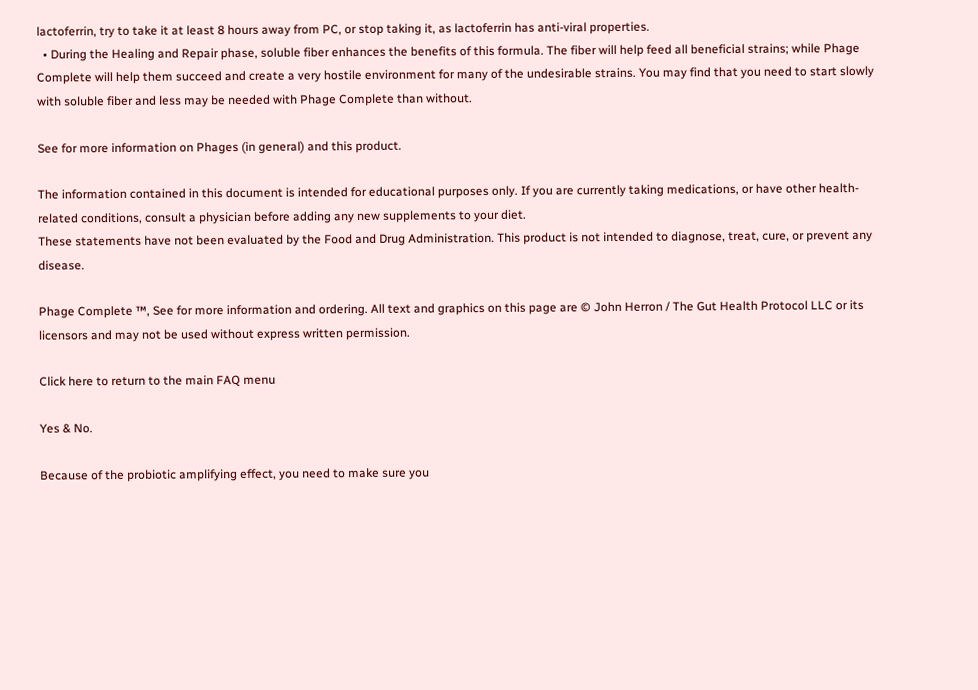lactoferrin, try to take it at least 8 hours away from PC, or stop taking it, as lactoferrin has anti-viral properties.
  • During the Healing and Repair phase, soluble fiber enhances the benefits of this formula. The fiber will help feed all beneficial strains; while Phage Complete will help them succeed and create a very hostile environment for many of the undesirable strains. You may find that you need to start slowly with soluble fiber and less may be needed with Phage Complete than without.

See for more information on Phages (in general) and this product.

The information contained in this document is intended for educational purposes only. If you are currently taking medications, or have other health-related conditions, consult a physician before adding any new supplements to your diet.
These statements have not been evaluated by the Food and Drug Administration. This product is not intended to diagnose, treat, cure, or prevent any disease.

Phage Complete ™, See for more information and ordering. All text and graphics on this page are © John Herron / The Gut Health Protocol LLC or its licensors and may not be used without express written permission.

Click here to return to the main FAQ menu

Yes & No.

Because of the probiotic amplifying effect, you need to make sure you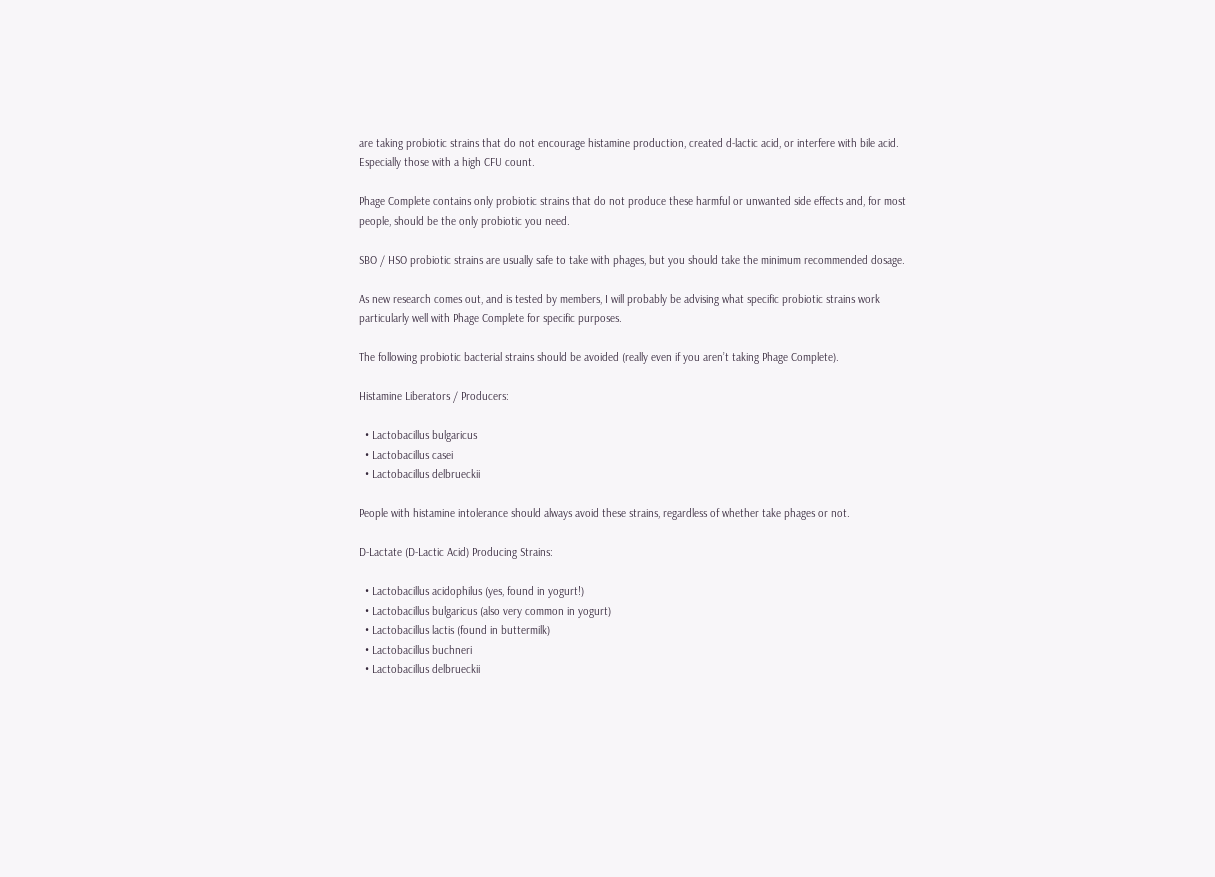are taking probiotic strains that do not encourage histamine production, created d-lactic acid, or interfere with bile acid. Especially those with a high CFU count.

Phage Complete contains only probiotic strains that do not produce these harmful or unwanted side effects and, for most people, should be the only probiotic you need.

SBO / HSO probiotic strains are usually safe to take with phages, but you should take the minimum recommended dosage.

As new research comes out, and is tested by members, I will probably be advising what specific probiotic strains work particularly well with Phage Complete for specific purposes.

The following probiotic bacterial strains should be avoided (really even if you aren’t taking Phage Complete).

Histamine Liberators / Producers:

  • Lactobacillus bulgaricus
  • Lactobacillus casei
  • Lactobacillus delbrueckii

People with histamine intolerance should always avoid these strains, regardless of whether take phages or not.

D-Lactate (D-Lactic Acid) Producing Strains:

  • Lactobacillus acidophilus (yes, found in yogurt!)
  • Lactobacillus bulgaricus (also very common in yogurt)
  • Lactobacillus lactis (found in buttermilk)
  • Lactobacillus buchneri
  • Lactobacillus delbrueckii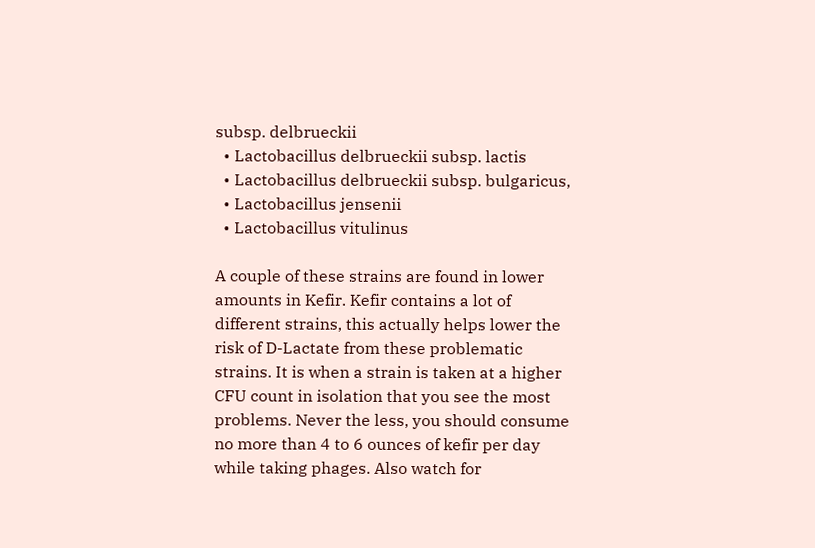subsp. delbrueckii
  • Lactobacillus delbrueckii subsp. lactis
  • Lactobacillus delbrueckii subsp. bulgaricus,
  • Lactobacillus jensenii
  • Lactobacillus vitulinus

A couple of these strains are found in lower amounts in Kefir. Kefir contains a lot of different strains, this actually helps lower the risk of D-Lactate from these problematic strains. It is when a strain is taken at a higher CFU count in isolation that you see the most problems. Never the less, you should consume no more than 4 to 6 ounces of kefir per day while taking phages. Also watch for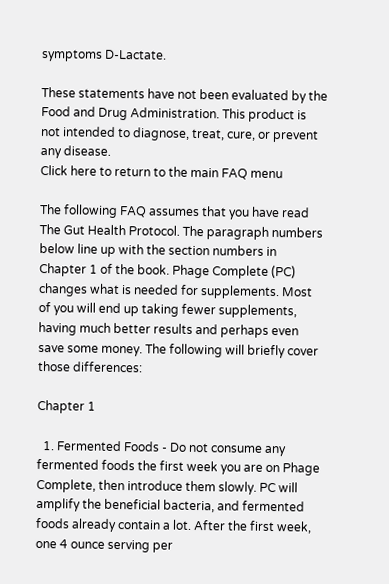symptoms D-Lactate.

These statements have not been evaluated by the Food and Drug Administration. This product is not intended to diagnose, treat, cure, or prevent any disease.
Click here to return to the main FAQ menu

The following FAQ assumes that you have read The Gut Health Protocol. The paragraph numbers below line up with the section numbers in Chapter 1 of the book. Phage Complete (PC) changes what is needed for supplements. Most of you will end up taking fewer supplements, having much better results and perhaps even save some money. The following will briefly cover those differences:

Chapter 1

  1. Fermented Foods - Do not consume any fermented foods the first week you are on Phage Complete, then introduce them slowly. PC will amplify the beneficial bacteria, and fermented foods already contain a lot. After the first week, one 4 ounce serving per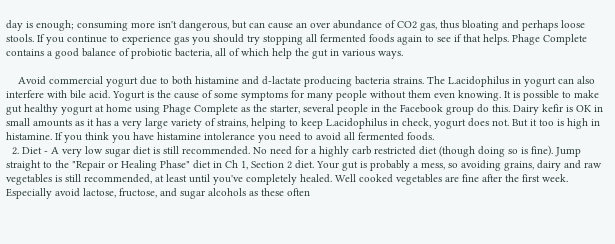day is enough; consuming more isn't dangerous, but can cause an over abundance of CO2 gas, thus bloating and perhaps loose stools. If you continue to experience gas you should try stopping all fermented foods again to see if that helps. Phage Complete contains a good balance of probiotic bacteria, all of which help the gut in various ways.

    Avoid commercial yogurt due to both histamine and d-lactate producing bacteria strains. The L.acidophilus in yogurt can also interfere with bile acid. Yogurt is the cause of some symptoms for many people without them even knowing. It is possible to make gut healthy yogurt at home using Phage Complete as the starter, several people in the Facebook group do this. Dairy kefir is OK in small amounts as it has a very large variety of strains, helping to keep L.acidophilus in check, yogurt does not. But it too is high in histamine. If you think you have histamine intolerance you need to avoid all fermented foods.
  2. Diet - A very low sugar diet is still recommended. No need for a highly carb restricted diet (though doing so is fine). Jump straight to the "Repair or Healing Phase" diet in Ch 1, Section 2 diet. Your gut is probably a mess, so avoiding grains, dairy and raw vegetables is still recommended, at least until you've completely healed. Well cooked vegetables are fine after the first week. Especially avoid lactose, fructose, and sugar alcohols as these often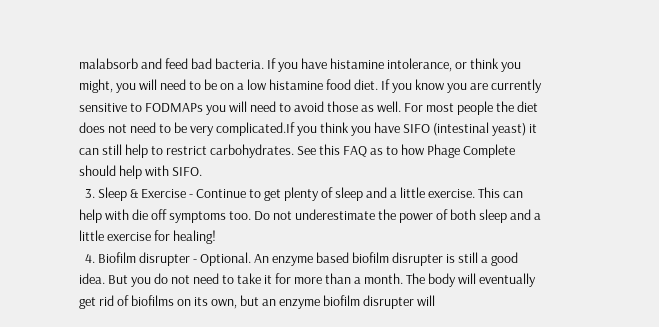malabsorb and feed bad bacteria. If you have histamine intolerance, or think you might, you will need to be on a low histamine food diet. If you know you are currently sensitive to FODMAPs you will need to avoid those as well. For most people the diet does not need to be very complicated.If you think you have SIFO (intestinal yeast) it can still help to restrict carbohydrates. See this FAQ as to how Phage Complete should help with SIFO.
  3. Sleep & Exercise - Continue to get plenty of sleep and a little exercise. This can help with die off symptoms too. Do not underestimate the power of both sleep and a little exercise for healing!
  4. Biofilm disrupter - Optional. An enzyme based biofilm disrupter is still a good idea. But you do not need to take it for more than a month. The body will eventually get rid of biofilms on its own, but an enzyme biofilm disrupter will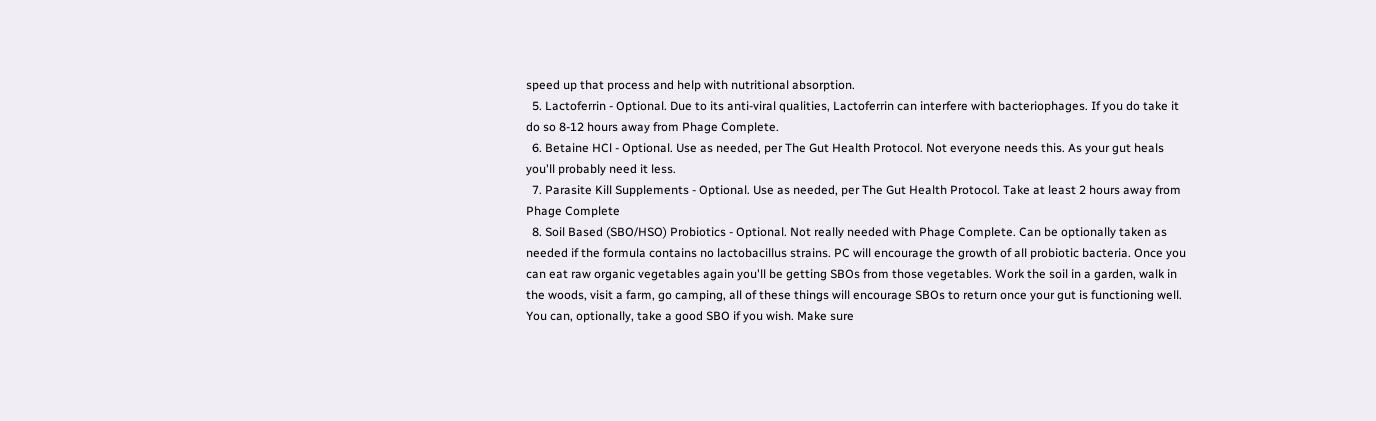speed up that process and help with nutritional absorption.
  5. Lactoferrin - Optional. Due to its anti-viral qualities, Lactoferrin can interfere with bacteriophages. If you do take it do so 8-12 hours away from Phage Complete.
  6. Betaine HCl - Optional. Use as needed, per The Gut Health Protocol. Not everyone needs this. As your gut heals you'll probably need it less.
  7. Parasite Kill Supplements - Optional. Use as needed, per The Gut Health Protocol. Take at least 2 hours away from Phage Complete
  8. Soil Based (SBO/HSO) Probiotics - Optional. Not really needed with Phage Complete. Can be optionally taken as needed if the formula contains no lactobacillus strains. PC will encourage the growth of all probiotic bacteria. Once you can eat raw organic vegetables again you'll be getting SBOs from those vegetables. Work the soil in a garden, walk in the woods, visit a farm, go camping, all of these things will encourage SBOs to return once your gut is functioning well. You can, optionally, take a good SBO if you wish. Make sure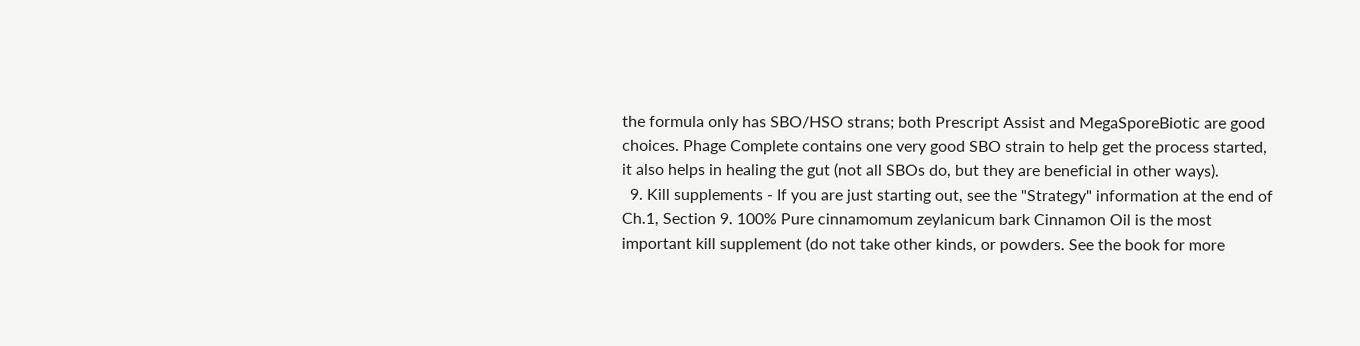the formula only has SBO/HSO strans; both Prescript Assist and MegaSporeBiotic are good choices. Phage Complete contains one very good SBO strain to help get the process started, it also helps in healing the gut (not all SBOs do, but they are beneficial in other ways).
  9. Kill supplements - If you are just starting out, see the "Strategy" information at the end of Ch.1, Section 9. 100% Pure cinnamomum zeylanicum bark Cinnamon Oil is the most important kill supplement (do not take other kinds, or powders. See the book for more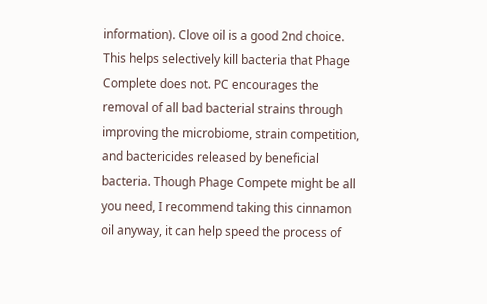information). Clove oil is a good 2nd choice. This helps selectively kill bacteria that Phage Complete does not. PC encourages the removal of all bad bacterial strains through improving the microbiome, strain competition, and bactericides released by beneficial bacteria. Though Phage Compete might be all you need, I recommend taking this cinnamon oil anyway, it can help speed the process of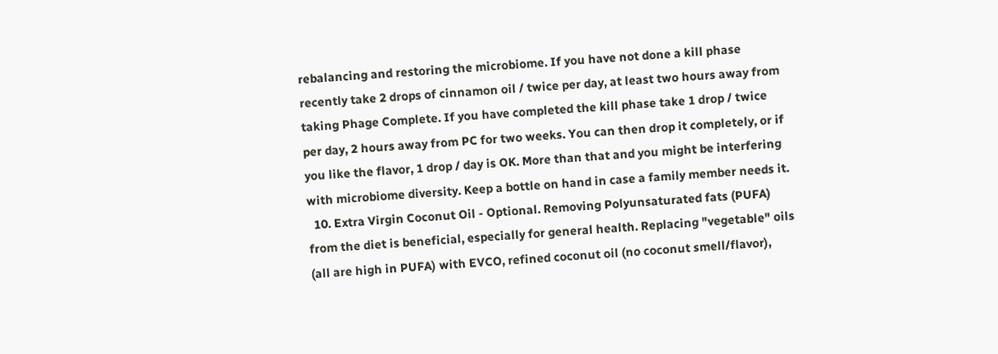rebalancing and restoring the microbiome. If you have not done a kill phase recently take 2 drops of cinnamon oil / twice per day, at least two hours away from taking Phage Complete. If you have completed the kill phase take 1 drop / twice per day, 2 hours away from PC for two weeks. You can then drop it completely, or if you like the flavor, 1 drop / day is OK. More than that and you might be interfering with microbiome diversity. Keep a bottle on hand in case a family member needs it.
  10. Extra Virgin Coconut Oil - Optional. Removing Polyunsaturated fats (PUFA) from the diet is beneficial, especially for general health. Replacing "vegetable" oils (all are high in PUFA) with EVCO, refined coconut oil (no coconut smell/flavor),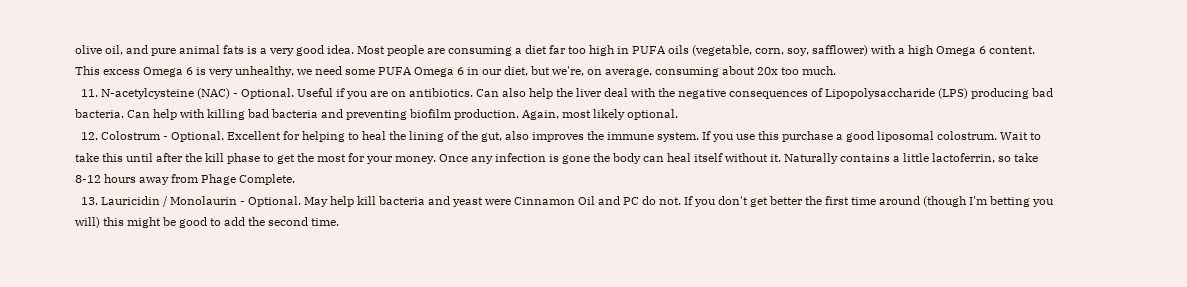olive oil, and pure animal fats is a very good idea. Most people are consuming a diet far too high in PUFA oils (vegetable, corn, soy, safflower) with a high Omega 6 content. This excess Omega 6 is very unhealthy, we need some PUFA Omega 6 in our diet, but we're, on average, consuming about 20x too much.
  11. N-acetylcysteine (NAC) - Optional. Useful if you are on antibiotics. Can also help the liver deal with the negative consequences of Lipopolysaccharide (LPS) producing bad bacteria. Can help with killing bad bacteria and preventing biofilm production. Again, most likely optional.
  12. Colostrum - Optional. Excellent for helping to heal the lining of the gut, also improves the immune system. If you use this purchase a good liposomal colostrum. Wait to take this until after the kill phase to get the most for your money. Once any infection is gone the body can heal itself without it. Naturally contains a little lactoferrin, so take 8-12 hours away from Phage Complete.
  13. Lauricidin / Monolaurin - Optional. May help kill bacteria and yeast were Cinnamon Oil and PC do not. If you don't get better the first time around (though I'm betting you will) this might be good to add the second time.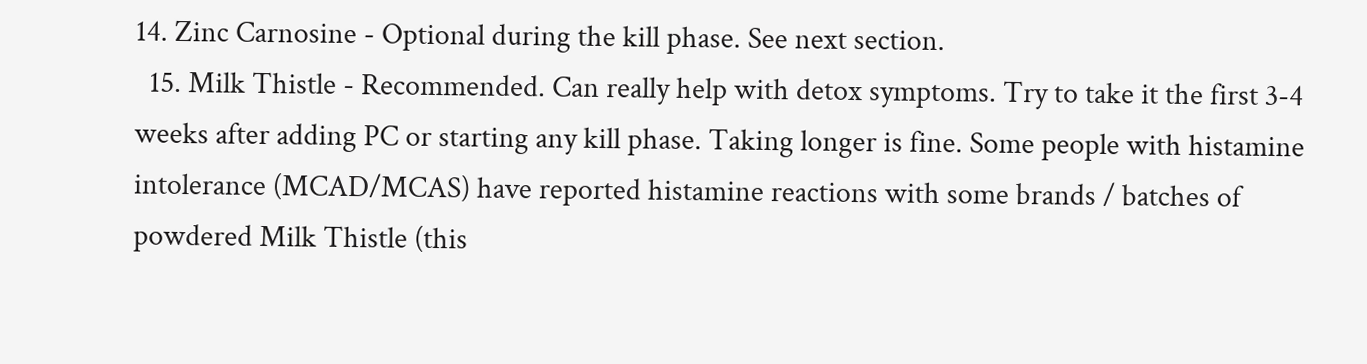14. Zinc Carnosine - Optional during the kill phase. See next section.
  15. Milk Thistle - Recommended. Can really help with detox symptoms. Try to take it the first 3-4 weeks after adding PC or starting any kill phase. Taking longer is fine. Some people with histamine intolerance (MCAD/MCAS) have reported histamine reactions with some brands / batches of powdered Milk Thistle (this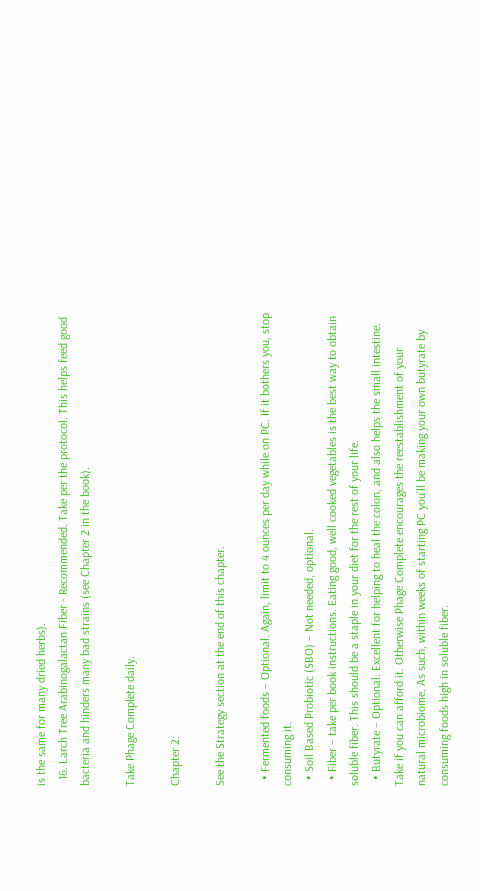is the same for many dried herbs).
  16. Larch Tree Arabinogalactan Fiber - Recommended. Take per the protocol. This helps feed good bacteria and hinders many bad strains (see Chapter 2 in the book).

Take Phage Complete daily.

Chapter 2:

See the Strategy section at the end of this chapter.

  • Fermented foods – Optional. Again, limit to 4 ounces per day while on PC. If it bothers you, stop consuming it.
  • Soil Based Probiotic (SBO) – Not needed, optional.
  • Fiber – take per book instructions. Eating good, well cooked vegetables is the best way to obtain soluble fiber. This should be a staple in your diet for the rest of your life.
  • Butyrate – Optional. Excellent for helping to heal the colon, and also helps the small intestine. Take if you can afford it. Otherwise Phage Complete encourages the reestablishment of your natural microbiome. As such, within weeks of starting PC you’ll be making your own butyrate by consuming foods high in soluble fiber.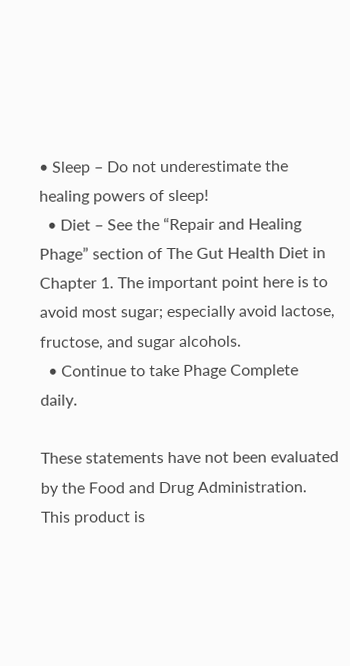• Sleep – Do not underestimate the healing powers of sleep!
  • Diet – See the “Repair and Healing Phage” section of The Gut Health Diet in Chapter 1. The important point here is to avoid most sugar; especially avoid lactose, fructose, and sugar alcohols.
  • Continue to take Phage Complete daily.

These statements have not been evaluated by the Food and Drug Administration. This product is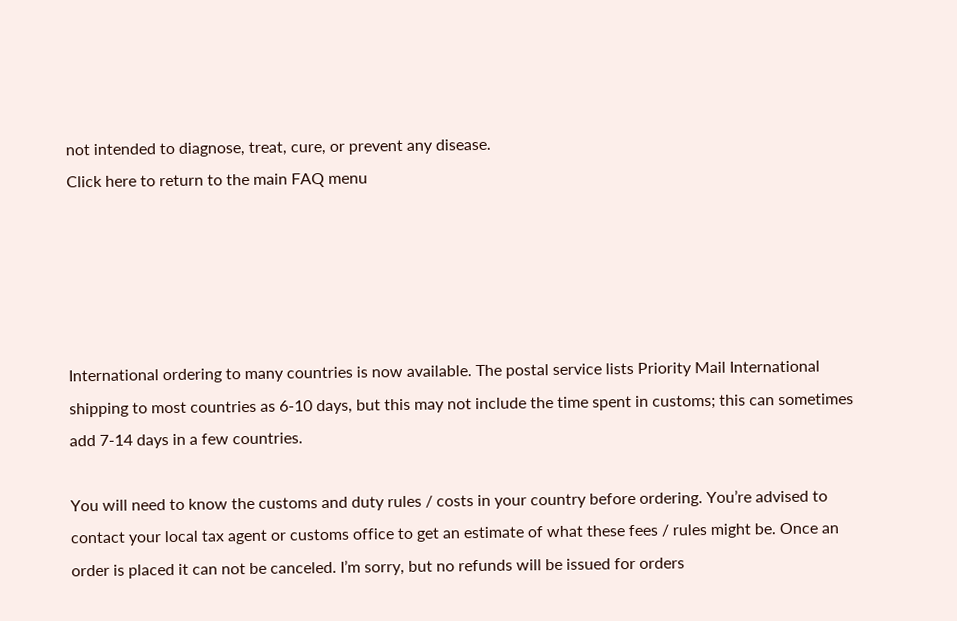not intended to diagnose, treat, cure, or prevent any disease.
Click here to return to the main FAQ menu





International ordering to many countries is now available. The postal service lists Priority Mail International shipping to most countries as 6-10 days, but this may not include the time spent in customs; this can sometimes add 7-14 days in a few countries.

You will need to know the customs and duty rules / costs in your country before ordering. You’re advised to contact your local tax agent or customs office to get an estimate of what these fees / rules might be. Once an order is placed it can not be canceled. I’m sorry, but no refunds will be issued for orders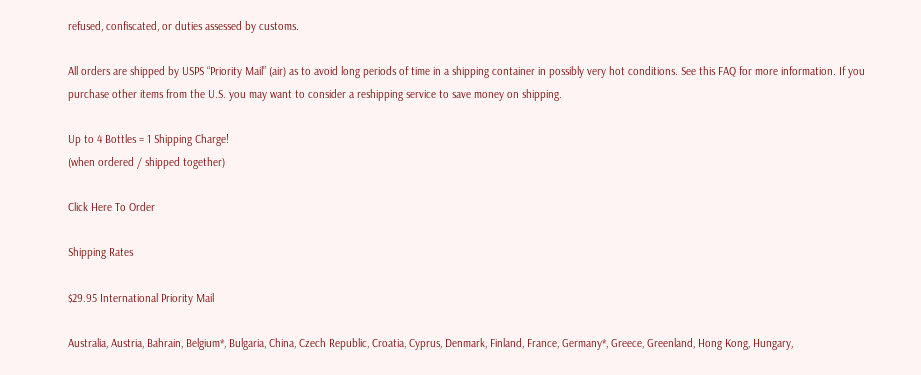refused, confiscated, or duties assessed by customs.

All orders are shipped by USPS “Priority Mail” (air) as to avoid long periods of time in a shipping container in possibly very hot conditions. See this FAQ for more information. If you purchase other items from the U.S. you may want to consider a reshipping service to save money on shipping.

Up to 4 Bottles = 1 Shipping Charge!
(when ordered / shipped together)

Click Here To Order

Shipping Rates

$29.95 International Priority Mail

Australia, Austria, Bahrain, Belgium*, Bulgaria, China, Czech Republic, Croatia, Cyprus, Denmark, Finland, France, Germany*, Greece, Greenland, Hong Kong, Hungary,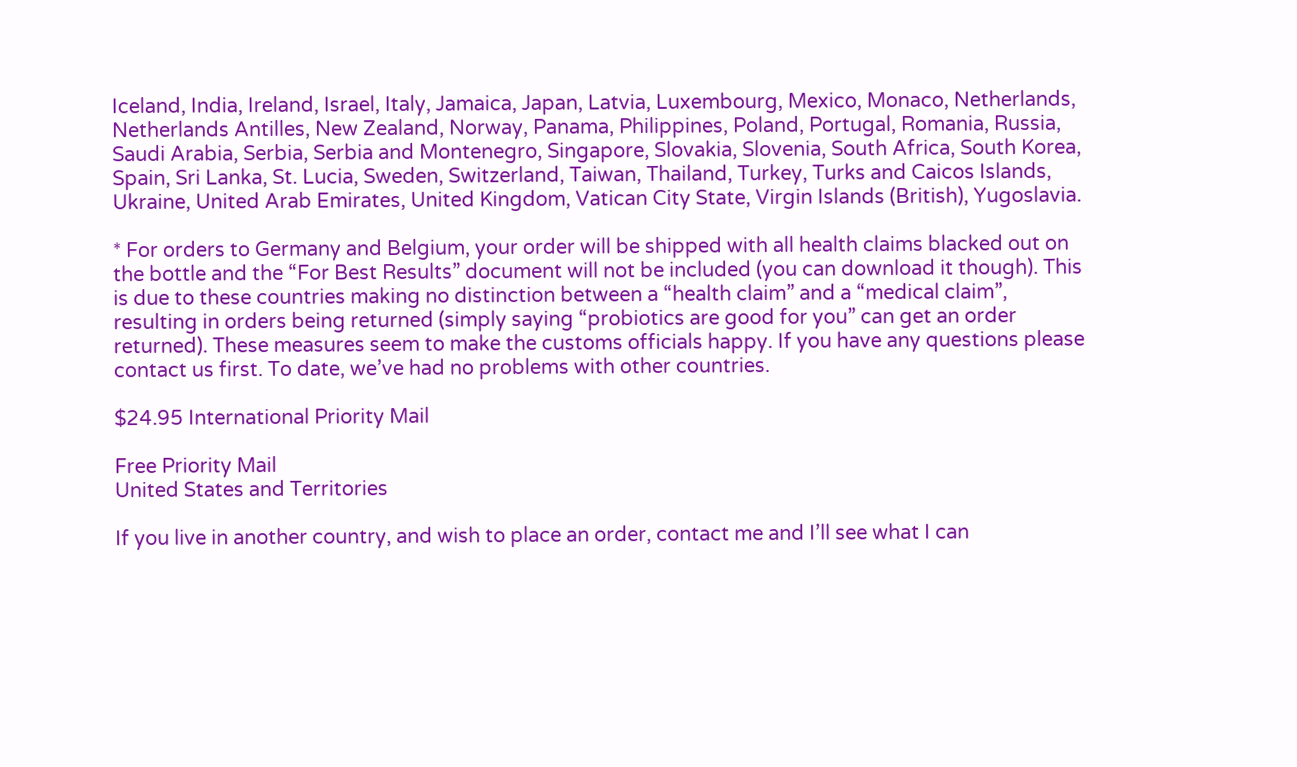Iceland, India, Ireland, Israel, Italy, Jamaica, Japan, Latvia, Luxembourg, Mexico, Monaco, Netherlands, Netherlands Antilles, New Zealand, Norway, Panama, Philippines, Poland, Portugal, Romania, Russia, Saudi Arabia, Serbia, Serbia and Montenegro, Singapore, Slovakia, Slovenia, South Africa, South Korea, Spain, Sri Lanka, St. Lucia, Sweden, Switzerland, Taiwan, Thailand, Turkey, Turks and Caicos Islands, Ukraine, United Arab Emirates, United Kingdom, Vatican City State, Virgin Islands (British), Yugoslavia.

* For orders to Germany and Belgium, your order will be shipped with all health claims blacked out on the bottle and the “For Best Results” document will not be included (you can download it though). This is due to these countries making no distinction between a “health claim” and a “medical claim”, resulting in orders being returned (simply saying “probiotics are good for you” can get an order returned). These measures seem to make the customs officials happy. If you have any questions please contact us first. To date, we’ve had no problems with other countries.

$24.95 International Priority Mail

Free Priority Mail
United States and Territories

If you live in another country, and wish to place an order, contact me and I’ll see what I can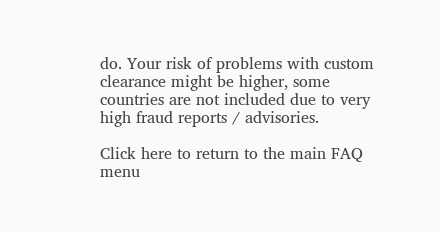do. Your risk of problems with custom clearance might be higher, some countries are not included due to very high fraud reports / advisories.

Click here to return to the main FAQ menu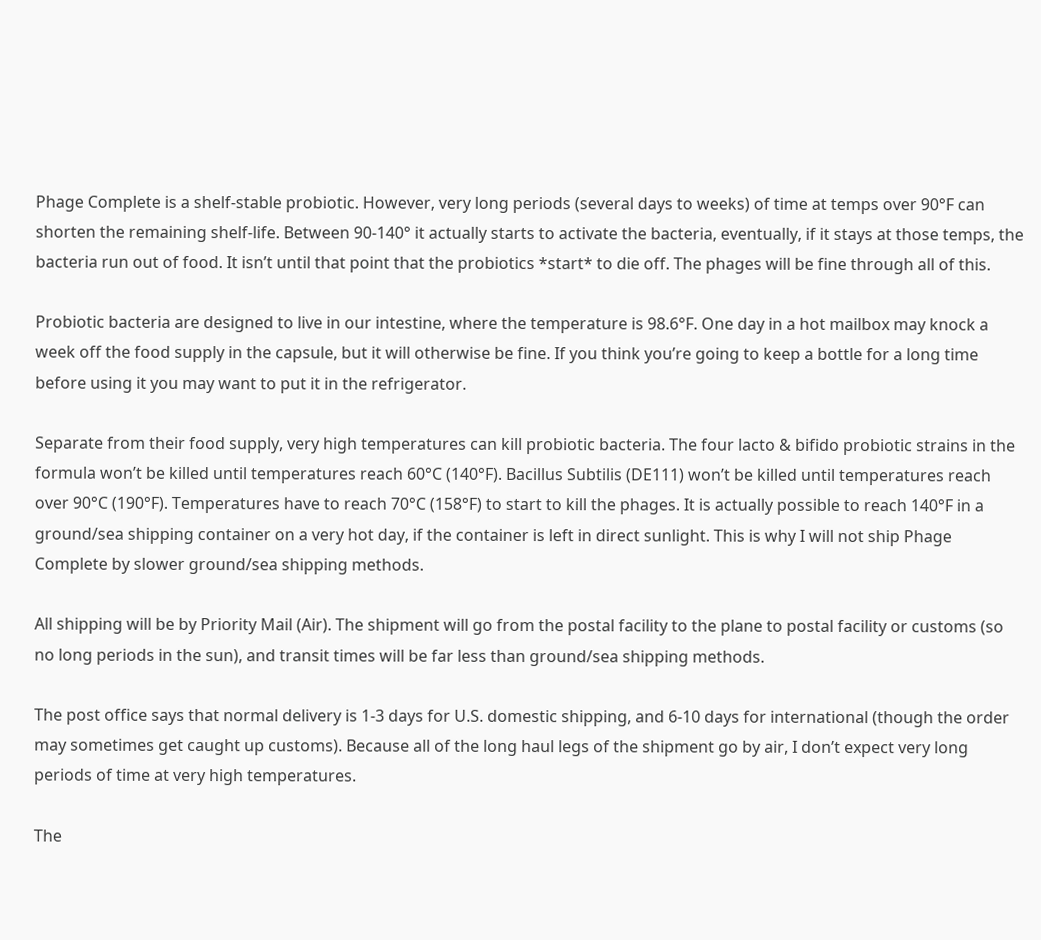Phage Complete is a shelf-stable probiotic. However, very long periods (several days to weeks) of time at temps over 90°F can shorten the remaining shelf-life. Between 90-140° it actually starts to activate the bacteria, eventually, if it stays at those temps, the bacteria run out of food. It isn’t until that point that the probiotics *start* to die off. The phages will be fine through all of this.

Probiotic bacteria are designed to live in our intestine, where the temperature is 98.6°F. One day in a hot mailbox may knock a week off the food supply in the capsule, but it will otherwise be fine. If you think you’re going to keep a bottle for a long time before using it you may want to put it in the refrigerator.

Separate from their food supply, very high temperatures can kill probiotic bacteria. The four lacto & bifido probiotic strains in the formula won’t be killed until temperatures reach 60°C (140°F). Bacillus Subtilis (DE111) won’t be killed until temperatures reach over 90°C (190°F). Temperatures have to reach 70°C (158°F) to start to kill the phages. It is actually possible to reach 140°F in a ground/sea shipping container on a very hot day, if the container is left in direct sunlight. This is why I will not ship Phage Complete by slower ground/sea shipping methods.

All shipping will be by Priority Mail (Air). The shipment will go from the postal facility to the plane to postal facility or customs (so no long periods in the sun), and transit times will be far less than ground/sea shipping methods.

The post office says that normal delivery is 1-3 days for U.S. domestic shipping, and 6-10 days for international (though the order may sometimes get caught up customs). Because all of the long haul legs of the shipment go by air, I don’t expect very long periods of time at very high temperatures.

The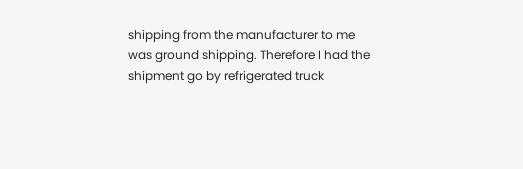shipping from the manufacturer to me was ground shipping. Therefore I had the shipment go by refrigerated truck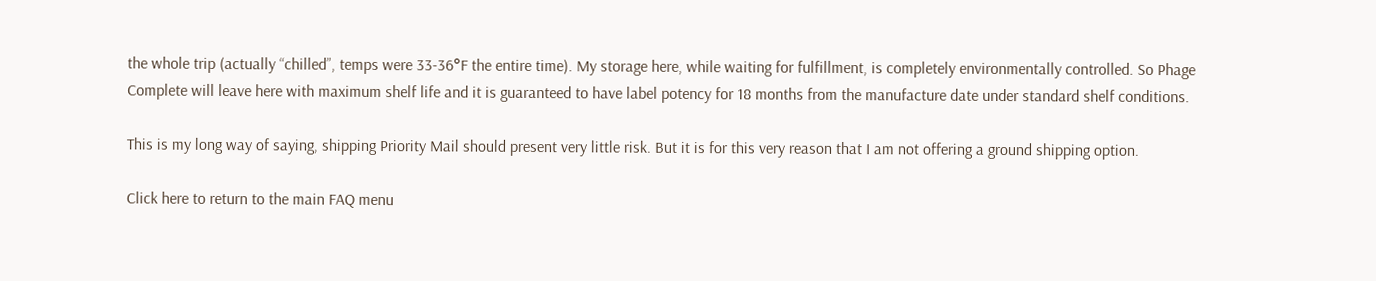the whole trip (actually “chilled”, temps were 33-36°F the entire time). My storage here, while waiting for fulfillment, is completely environmentally controlled. So Phage Complete will leave here with maximum shelf life and it is guaranteed to have label potency for 18 months from the manufacture date under standard shelf conditions.

This is my long way of saying, shipping Priority Mail should present very little risk. But it is for this very reason that I am not offering a ground shipping option.

Click here to return to the main FAQ menu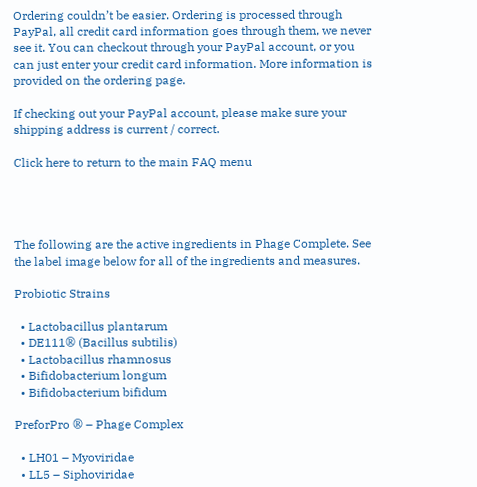Ordering couldn’t be easier. Ordering is processed through PayPal, all credit card information goes through them, we never see it. You can checkout through your PayPal account, or you can just enter your credit card information. More information is provided on the ordering page.

If checking out your PayPal account, please make sure your shipping address is current / correct.

Click here to return to the main FAQ menu




The following are the active ingredients in Phage Complete. See the label image below for all of the ingredients and measures.

Probiotic Strains

  • Lactobacillus plantarum
  • DE111® (Bacillus subtilis)
  • Lactobacillus rhamnosus
  • Bifidobacterium longum
  • Bifidobacterium bifidum

PreforPro ® – Phage Complex

  • LH01 – Myoviridae
  • LL5 – Siphoviridae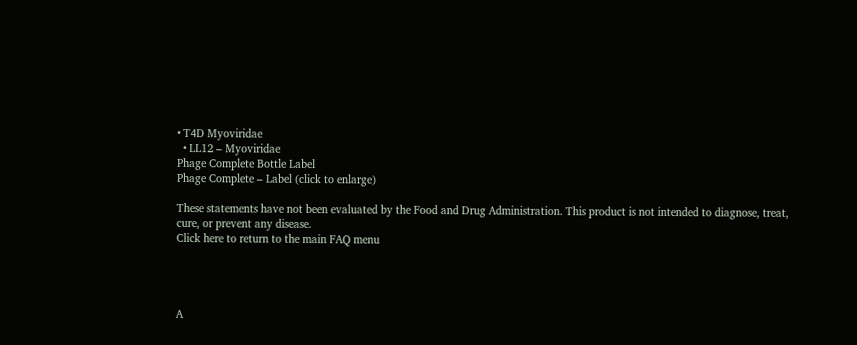• T4D Myoviridae
  • LL12 – Myoviridae
Phage Complete Bottle Label
Phage Complete – Label (click to enlarge)

These statements have not been evaluated by the Food and Drug Administration. This product is not intended to diagnose, treat, cure, or prevent any disease.
Click here to return to the main FAQ menu




A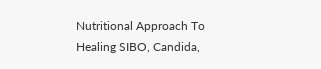Nutritional Approach To Healing SIBO, Candida,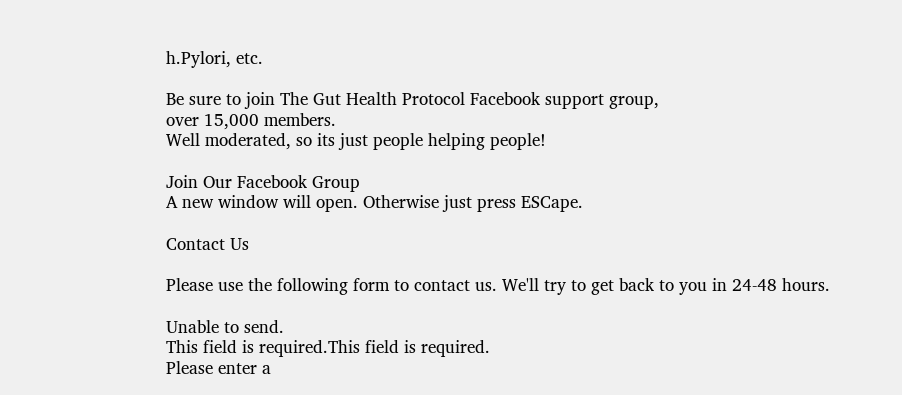h.Pylori, etc.

Be sure to join The Gut Health Protocol Facebook support group,
over 15,000 members.
Well moderated, so its just people helping people!

Join Our Facebook Group
A new window will open. Otherwise just press ESCape.

Contact Us

Please use the following form to contact us. We'll try to get back to you in 24-48 hours.

Unable to send.
This field is required.This field is required.
Please enter a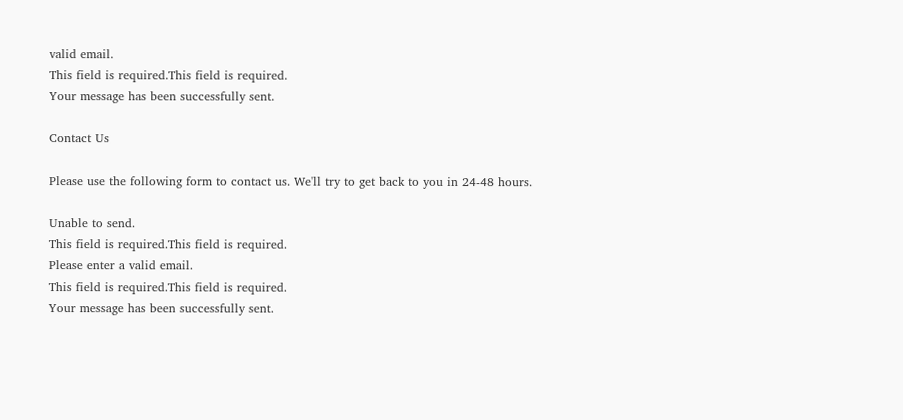valid email.
This field is required.This field is required.
Your message has been successfully sent.

Contact Us

Please use the following form to contact us. We'll try to get back to you in 24-48 hours.

Unable to send.
This field is required.This field is required.
Please enter a valid email.
This field is required.This field is required.
Your message has been successfully sent.